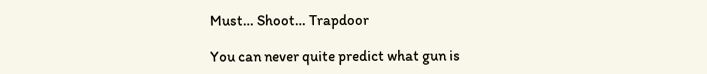Must… Shoot… Trapdoor

You can never quite predict what gun is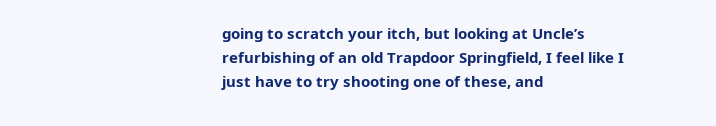going to scratch your itch, but looking at Uncle’s refurbishing of an old Trapdoor Springfield, I feel like I just have to try shooting one of these, and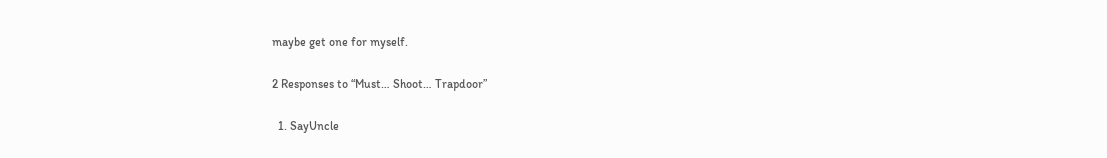maybe get one for myself.

2 Responses to “Must… Shoot… Trapdoor”

  1. SayUncle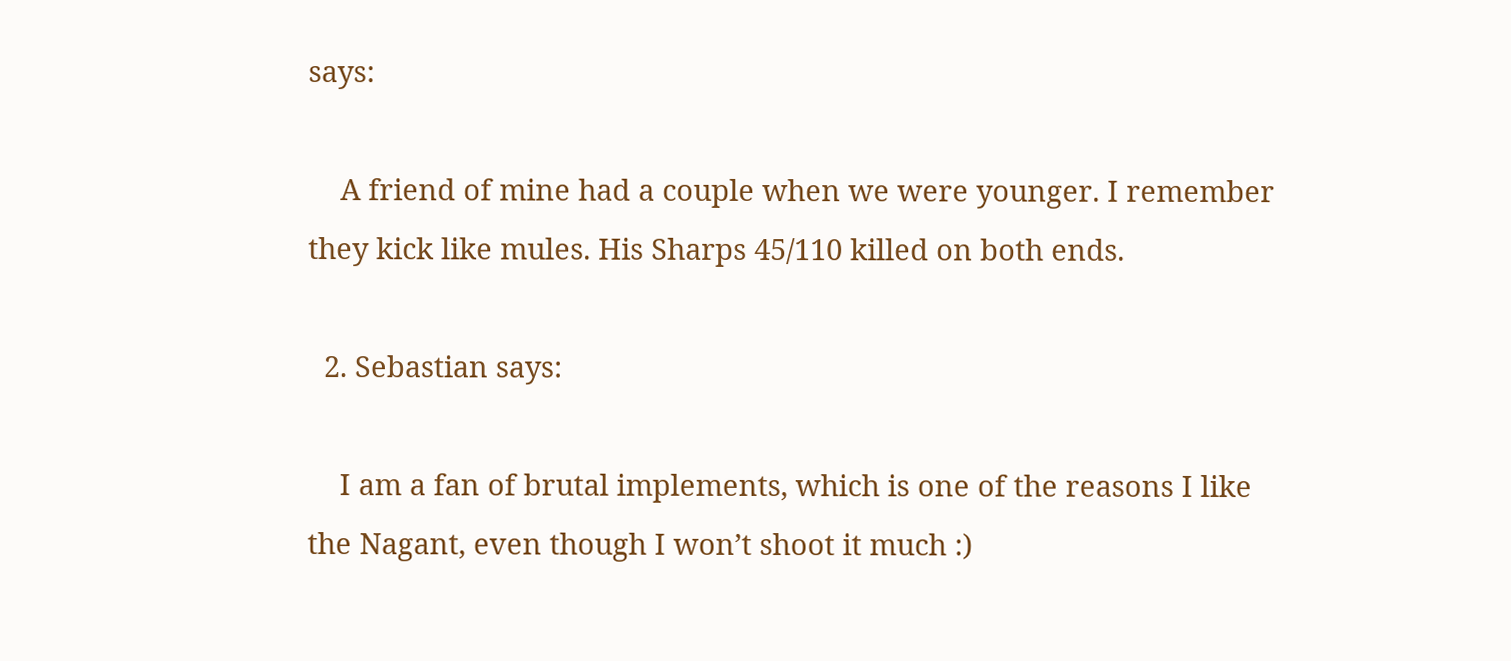says:

    A friend of mine had a couple when we were younger. I remember they kick like mules. His Sharps 45/110 killed on both ends.

  2. Sebastian says:

    I am a fan of brutal implements, which is one of the reasons I like the Nagant, even though I won’t shoot it much :)